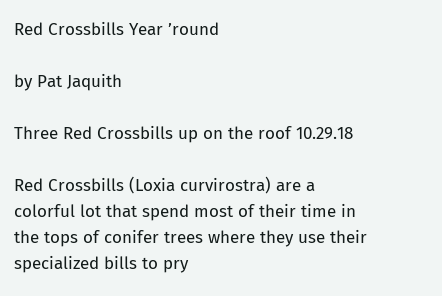Red Crossbills Year ’round

by Pat Jaquith

Three Red Crossbills up on the roof 10.29.18

Red Crossbills (Loxia curvirostra) are a colorful lot that spend most of their time in the tops of conifer trees where they use their specialized bills to pry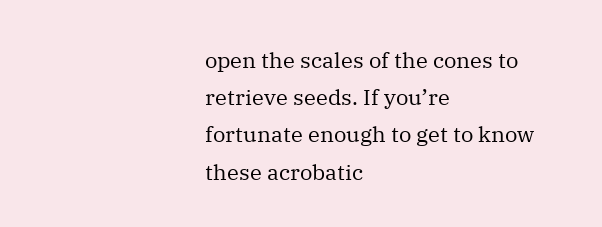open the scales of the cones to retrieve seeds. If you’re fortunate enough to get to know these acrobatic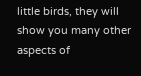little birds, they will show you many other aspects of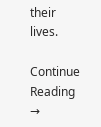their lives.

Continue Reading →